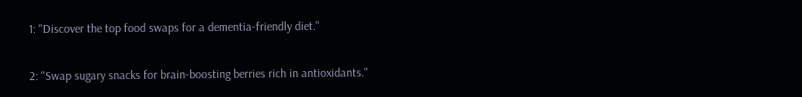1: "Discover the top food swaps for a dementia-friendly diet."

2: "Swap sugary snacks for brain-boosting berries rich in antioxidants."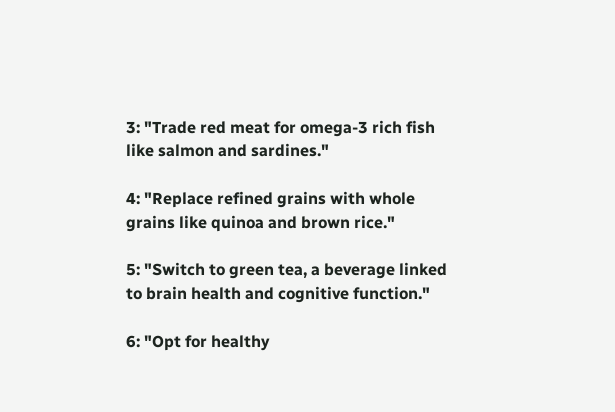3: "Trade red meat for omega-3 rich fish like salmon and sardines."

4: "Replace refined grains with whole grains like quinoa and brown rice."

5: "Switch to green tea, a beverage linked to brain health and cognitive function."

6: "Opt for healthy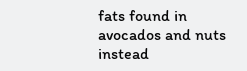fats found in avocados and nuts instead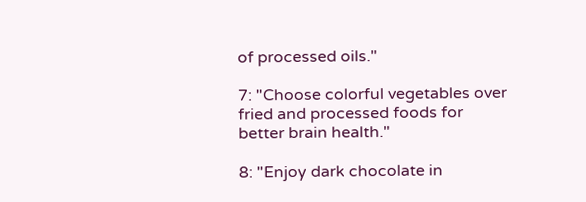of processed oils."

7: "Choose colorful vegetables over fried and processed foods for better brain health."

8: "Enjoy dark chocolate in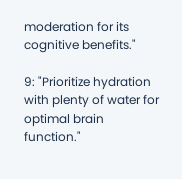moderation for its cognitive benefits."

9: "Prioritize hydration with plenty of water for optimal brain function."